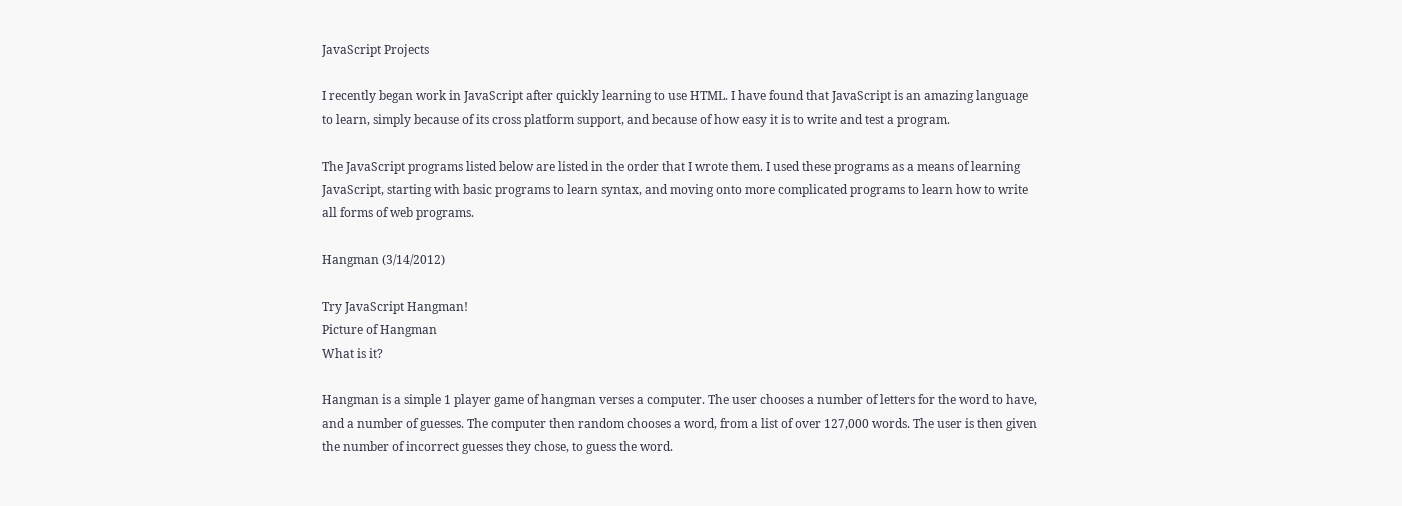JavaScript Projects

I recently began work in JavaScript after quickly learning to use HTML. I have found that JavaScript is an amazing language to learn, simply because of its cross platform support, and because of how easy it is to write and test a program.

The JavaScript programs listed below are listed in the order that I wrote them. I used these programs as a means of learning JavaScript, starting with basic programs to learn syntax, and moving onto more complicated programs to learn how to write all forms of web programs.

Hangman (3/14/2012)

Try JavaScript Hangman!
Picture of Hangman
What is it?

Hangman is a simple 1 player game of hangman verses a computer. The user chooses a number of letters for the word to have, and a number of guesses. The computer then random chooses a word, from a list of over 127,000 words. The user is then given the number of incorrect guesses they chose, to guess the word.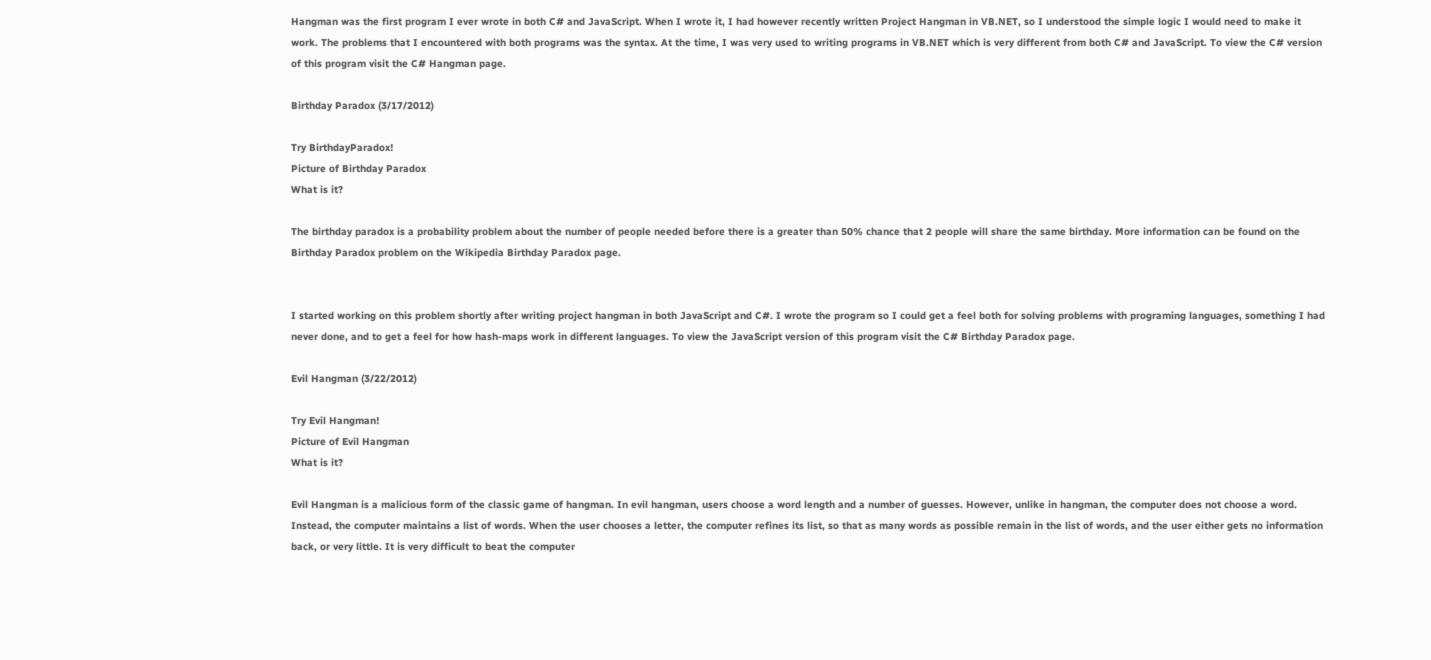Hangman was the first program I ever wrote in both C# and JavaScript. When I wrote it, I had however recently written Project Hangman in VB.NET, so I understood the simple logic I would need to make it work. The problems that I encountered with both programs was the syntax. At the time, I was very used to writing programs in VB.NET which is very different from both C# and JavaScript. To view the C# version of this program visit the C# Hangman page.

Birthday Paradox (3/17/2012)

Try BirthdayParadox!
Picture of Birthday Paradox
What is it?

The birthday paradox is a probability problem about the number of people needed before there is a greater than 50% chance that 2 people will share the same birthday. More information can be found on the Birthday Paradox problem on the Wikipedia Birthday Paradox page.


I started working on this problem shortly after writing project hangman in both JavaScript and C#. I wrote the program so I could get a feel both for solving problems with programing languages, something I had never done, and to get a feel for how hash-maps work in different languages. To view the JavaScript version of this program visit the C# Birthday Paradox page.

Evil Hangman (3/22/2012)

Try Evil Hangman!
Picture of Evil Hangman
What is it?

Evil Hangman is a malicious form of the classic game of hangman. In evil hangman, users choose a word length and a number of guesses. However, unlike in hangman, the computer does not choose a word. Instead, the computer maintains a list of words. When the user chooses a letter, the computer refines its list, so that as many words as possible remain in the list of words, and the user either gets no information back, or very little. It is very difficult to beat the computer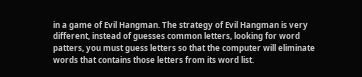in a game of Evil Hangman. The strategy of Evil Hangman is very different, instead of guesses common letters, looking for word patters, you must guess letters so that the computer will eliminate words that contains those letters from its word list.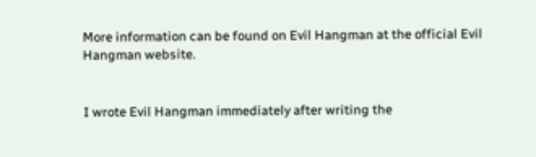More information can be found on Evil Hangman at the official Evil Hangman website.


I wrote Evil Hangman immediately after writing the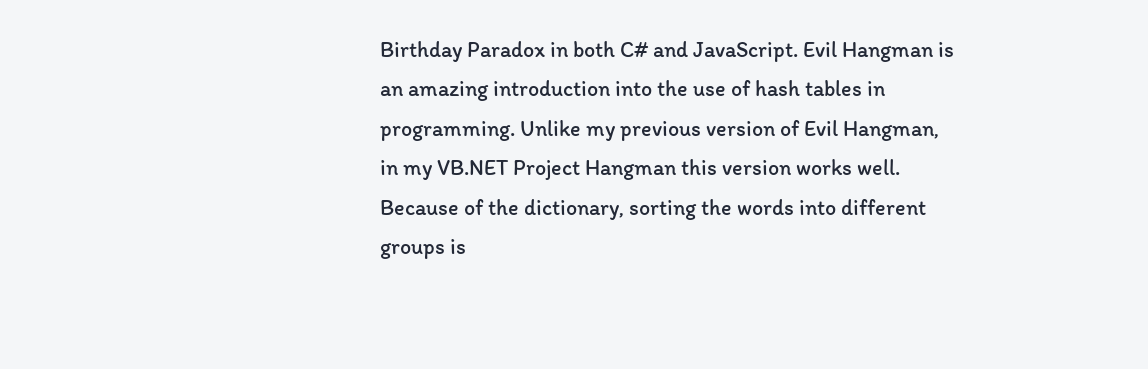Birthday Paradox in both C# and JavaScript. Evil Hangman is an amazing introduction into the use of hash tables in programming. Unlike my previous version of Evil Hangman, in my VB.NET Project Hangman this version works well. Because of the dictionary, sorting the words into different groups is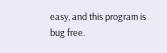easy, and this program is bug free.